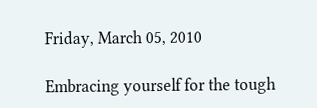Friday, March 05, 2010

Embracing yourself for the tough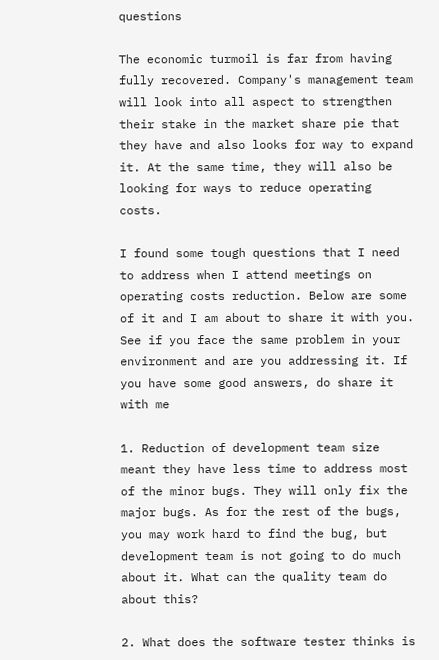questions

The economic turmoil is far from having fully recovered. Company's management team will look into all aspect to strengthen their stake in the market share pie that they have and also looks for way to expand it. At the same time, they will also be looking for ways to reduce operating costs.

I found some tough questions that I need to address when I attend meetings on operating costs reduction. Below are some of it and I am about to share it with you. See if you face the same problem in your environment and are you addressing it. If you have some good answers, do share it with me

1. Reduction of development team size meant they have less time to address most of the minor bugs. They will only fix the major bugs. As for the rest of the bugs, you may work hard to find the bug, but development team is not going to do much about it. What can the quality team do about this?

2. What does the software tester thinks is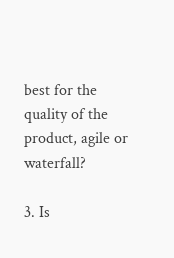best for the quality of the product, agile or waterfall?

3. Is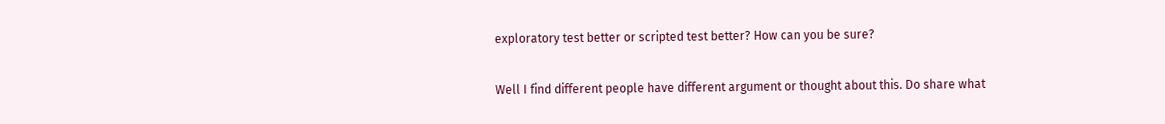exploratory test better or scripted test better? How can you be sure?

Well I find different people have different argument or thought about this. Do share what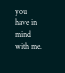you have in mind with me.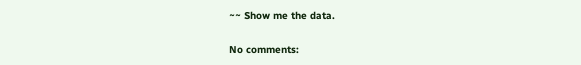~~ Show me the data.

No comments: